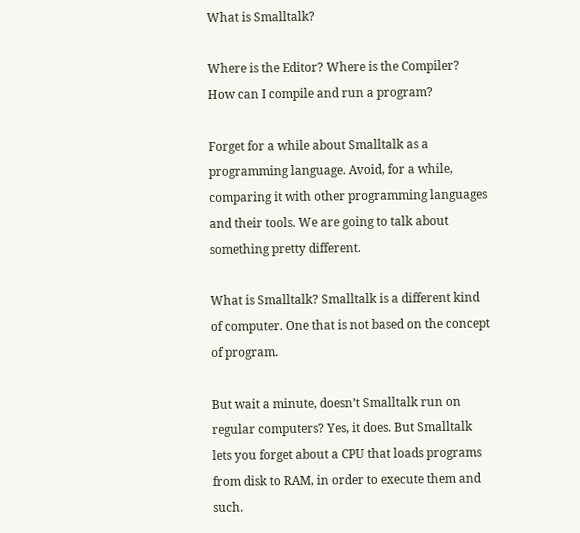What is Smalltalk?

Where is the Editor? Where is the Compiler? How can I compile and run a program?

Forget for a while about Smalltalk as a programming language. Avoid, for a while, comparing it with other programming languages and their tools. We are going to talk about something pretty different.

What is Smalltalk? Smalltalk is a different kind of computer. One that is not based on the concept of program.

But wait a minute, doesn’t Smalltalk run on regular computers? Yes, it does. But Smalltalk lets you forget about a CPU that loads programs from disk to RAM, in order to execute them and such.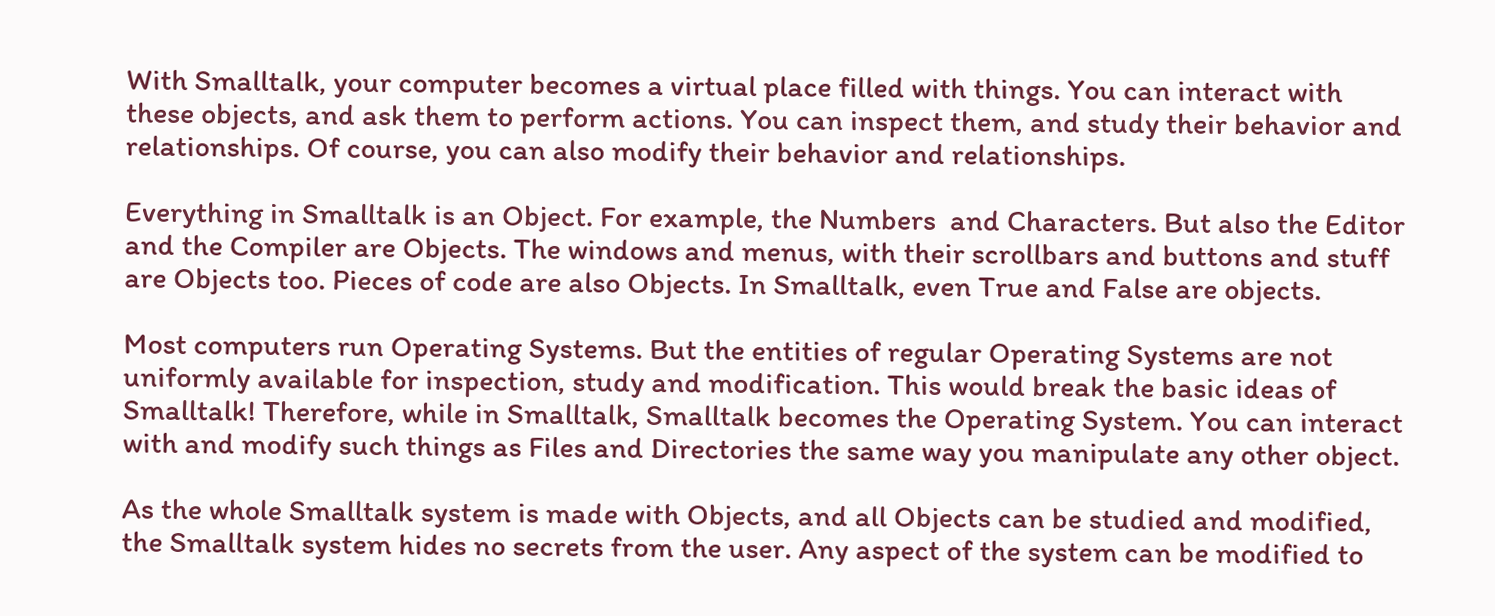With Smalltalk, your computer becomes a virtual place filled with things. You can interact with these objects, and ask them to perform actions. You can inspect them, and study their behavior and relationships. Of course, you can also modify their behavior and relationships.

Everything in Smalltalk is an Object. For example, the Numbers  and Characters. But also the Editor and the Compiler are Objects. The windows and menus, with their scrollbars and buttons and stuff are Objects too. Pieces of code are also Objects. In Smalltalk, even True and False are objects.

Most computers run Operating Systems. But the entities of regular Operating Systems are not uniformly available for inspection, study and modification. This would break the basic ideas of Smalltalk! Therefore, while in Smalltalk, Smalltalk becomes the Operating System. You can interact with and modify such things as Files and Directories the same way you manipulate any other object.

As the whole Smalltalk system is made with Objects, and all Objects can be studied and modified, the Smalltalk system hides no secrets from the user. Any aspect of the system can be modified to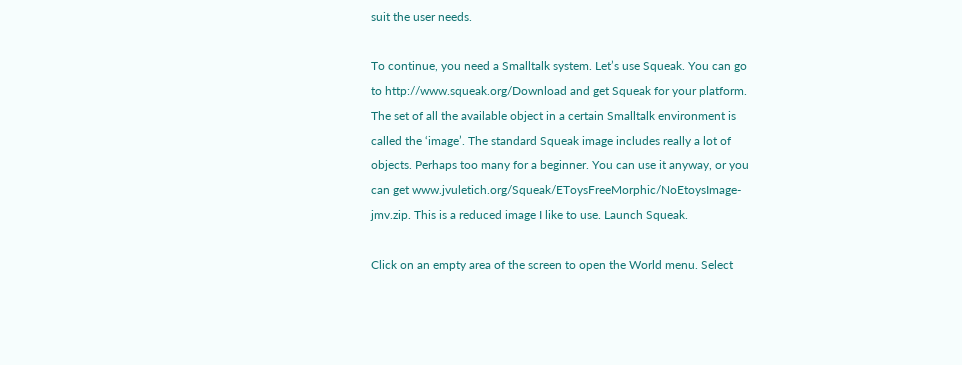suit the user needs.

To continue, you need a Smalltalk system. Let’s use Squeak. You can go to http://www.squeak.org/Download and get Squeak for your platform. The set of all the available object in a certain Smalltalk environment is called the ‘image’. The standard Squeak image includes really a lot of objects. Perhaps too many for a beginner. You can use it anyway, or you can get www.jvuletich.org/Squeak/EToysFreeMorphic/NoEtoysImage-jmv.zip. This is a reduced image I like to use. Launch Squeak.

Click on an empty area of the screen to open the World menu. Select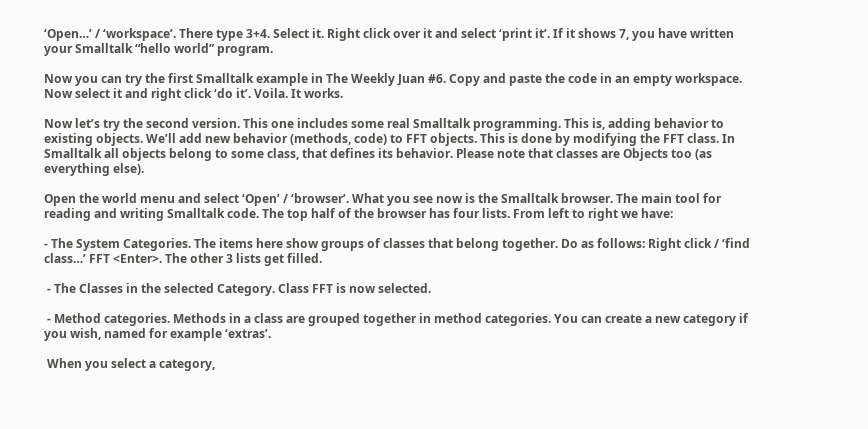‘Open…’ / ‘workspace’. There type 3+4. Select it. Right click over it and select ‘print it’. If it shows 7, you have written your Smalltalk “hello world” program.

Now you can try the first Smalltalk example in The Weekly Juan #6. Copy and paste the code in an empty workspace. Now select it and right click ‘do it’. Voila. It works.

Now let’s try the second version. This one includes some real Smalltalk programming. This is, adding behavior to existing objects. We’ll add new behavior (methods, code) to FFT objects. This is done by modifying the FFT class. In Smalltalk all objects belong to some class, that defines its behavior. Please note that classes are Objects too (as everything else).

Open the world menu and select ‘Open’ / ‘browser’. What you see now is the Smalltalk browser. The main tool for reading and writing Smalltalk code. The top half of the browser has four lists. From left to right we have:

- The System Categories. The items here show groups of classes that belong together. Do as follows: Right click / ‘find class…’ FFT <Enter>. The other 3 lists get filled.

 - The Classes in the selected Category. Class FFT is now selected.

 - Method categories. Methods in a class are grouped together in method categories. You can create a new category if you wish, named for example ‘extras’.

 When you select a category,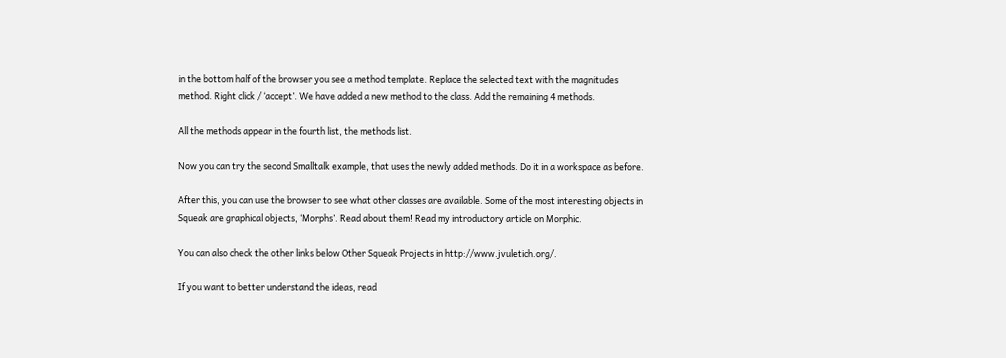in the bottom half of the browser you see a method template. Replace the selected text with the magnitudes method. Right click / ‘accept’. We have added a new method to the class. Add the remaining 4 methods.

All the methods appear in the fourth list, the methods list.

Now you can try the second Smalltalk example, that uses the newly added methods. Do it in a workspace as before.

After this, you can use the browser to see what other classes are available. Some of the most interesting objects in Squeak are graphical objects, ‘Morphs’. Read about them! Read my introductory article on Morphic.

You can also check the other links below Other Squeak Projects in http://www.jvuletich.org/.

If you want to better understand the ideas, read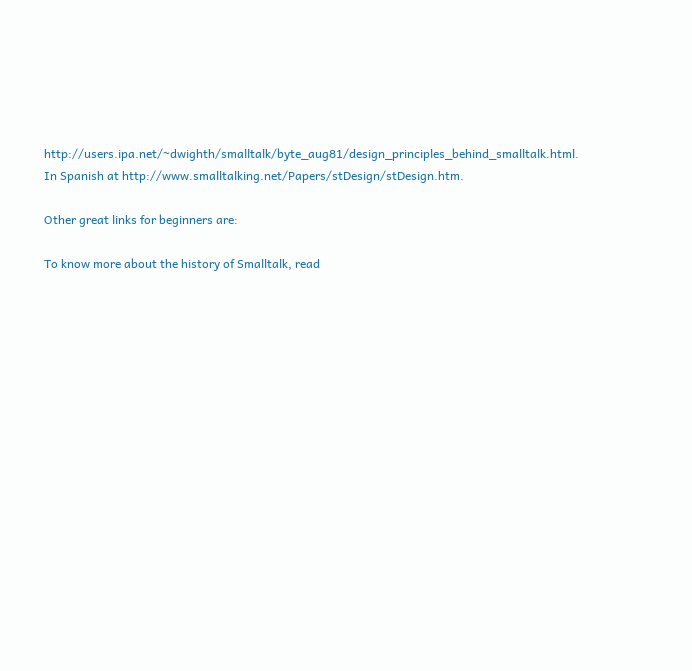http://users.ipa.net/~dwighth/smalltalk/byte_aug81/design_principles_behind_smalltalk.html. In Spanish at http://www.smalltalking.net/Papers/stDesign/stDesign.htm.

Other great links for beginners are:

To know more about the history of Smalltalk, read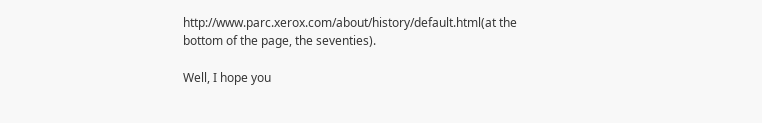http://www.parc.xerox.com/about/history/default.html(at the bottom of the page, the seventies).

Well, I hope you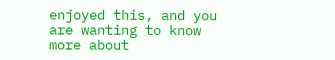enjoyed this, and you are wanting to know more about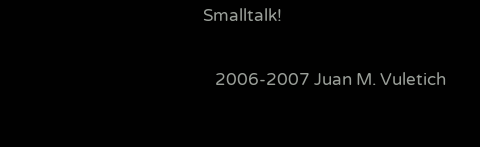Smalltalk!

   2006-2007 Juan M. Vuletich